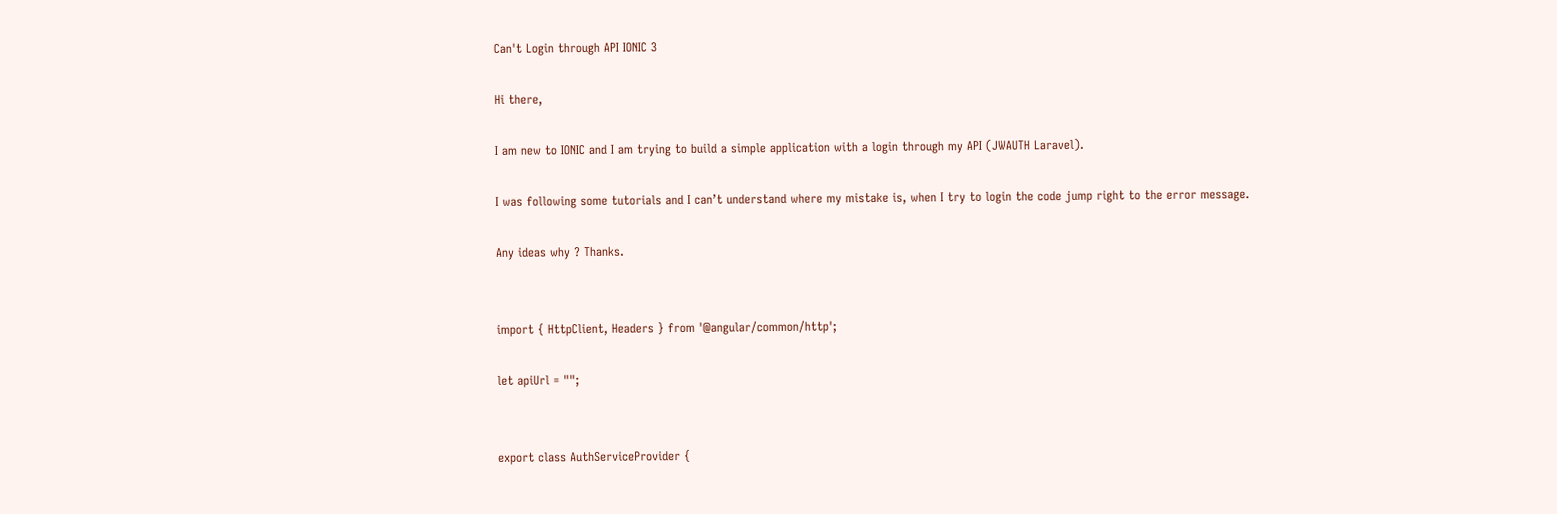Can't Login through API IONIC 3

Hi there,

I am new to IONIC and I am trying to build a simple application with a login through my API (JWAUTH Laravel).

I was following some tutorials and I can’t understand where my mistake is, when I try to login the code jump right to the error message.

Any ideas why ? Thanks.


import { HttpClient, Headers } from '@angular/common/http';

let apiUrl = "";


export class AuthServiceProvider {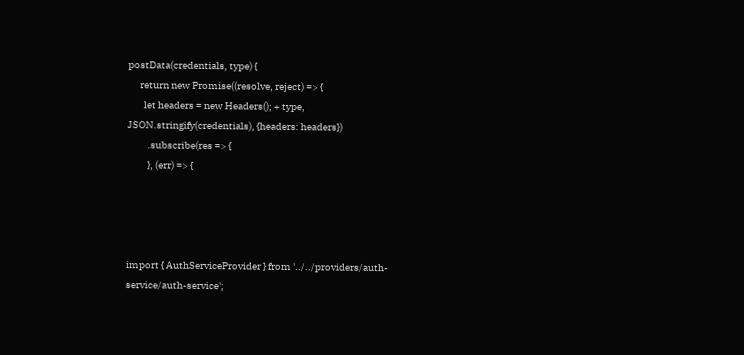postData(credentials, type) {
      return new Promise((resolve, reject) => {
        let headers = new Headers(); + type, JSON.stringify(credentials), {headers: headers})
          .subscribe(res => {
          }, (err) => {




import { AuthServiceProvider } from '../../providers/auth-service/auth-service';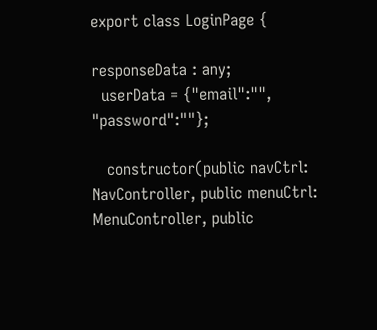export class LoginPage {

responseData : any;
  userData = {"email":"", "password":""};

   constructor(public navCtrl: NavController, public menuCtrl: MenuController, public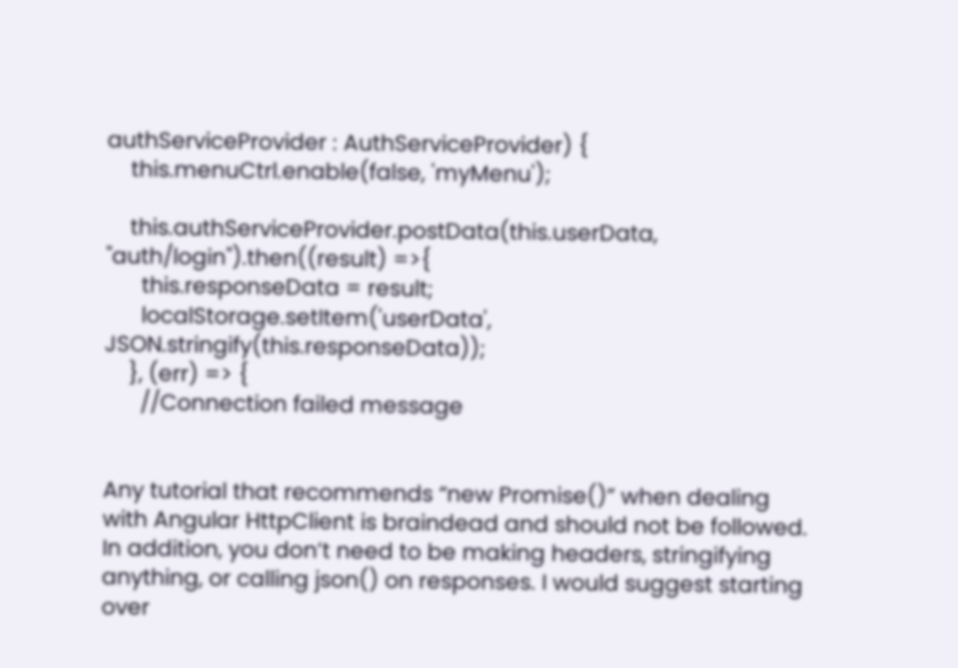authServiceProvider : AuthServiceProvider) {
    this.menuCtrl.enable(false, 'myMenu');

    this.authServiceProvider.postData(this.userData, "auth/login").then((result) =>{
      this.responseData = result;
      localStorage.setItem('userData', JSON.stringify(this.responseData));
    }, (err) => {
      //Connection failed message


Any tutorial that recommends “new Promise()” when dealing with Angular HttpClient is braindead and should not be followed. In addition, you don’t need to be making headers, stringifying anything, or calling json() on responses. I would suggest starting over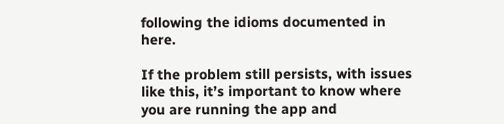following the idioms documented in here.

If the problem still persists, with issues like this, it’s important to know where you are running the app and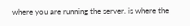where you are running the server. is where the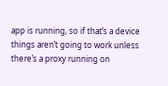app is running, so if that’s a device things aren’t going to work unless there’s a proxy running on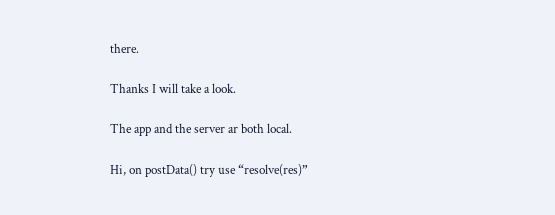there.

Thanks I will take a look.

The app and the server ar both local.

Hi, on postData() try use “resolve(res)”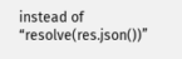instead of “resolve(res.json())”